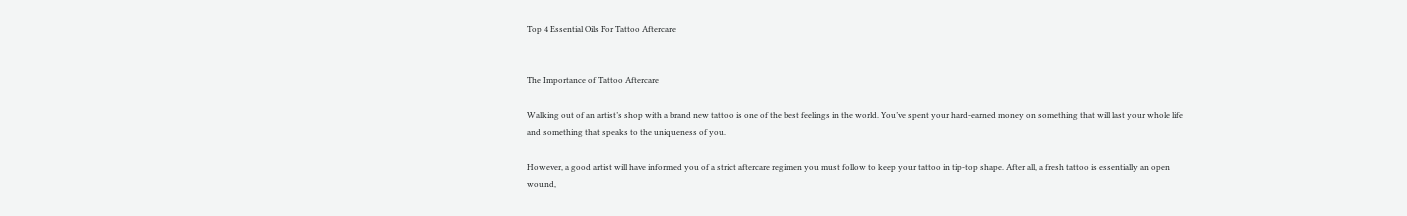Top 4 Essential Oils For Tattoo Aftercare


The Importance of Tattoo Aftercare

Walking out of an artist’s shop with a brand new tattoo is one of the best feelings in the world. You’ve spent your hard-earned money on something that will last your whole life and something that speaks to the uniqueness of you.

However, a good artist will have informed you of a strict aftercare regimen you must follow to keep your tattoo in tip-top shape. After all, a fresh tattoo is essentially an open wound,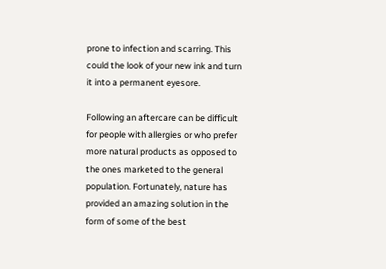prone to infection and scarring. This could the look of your new ink and turn it into a permanent eyesore.

Following an aftercare can be difficult for people with allergies or who prefer more natural products as opposed to the ones marketed to the general population. Fortunately, nature has provided an amazing solution in the form of some of the best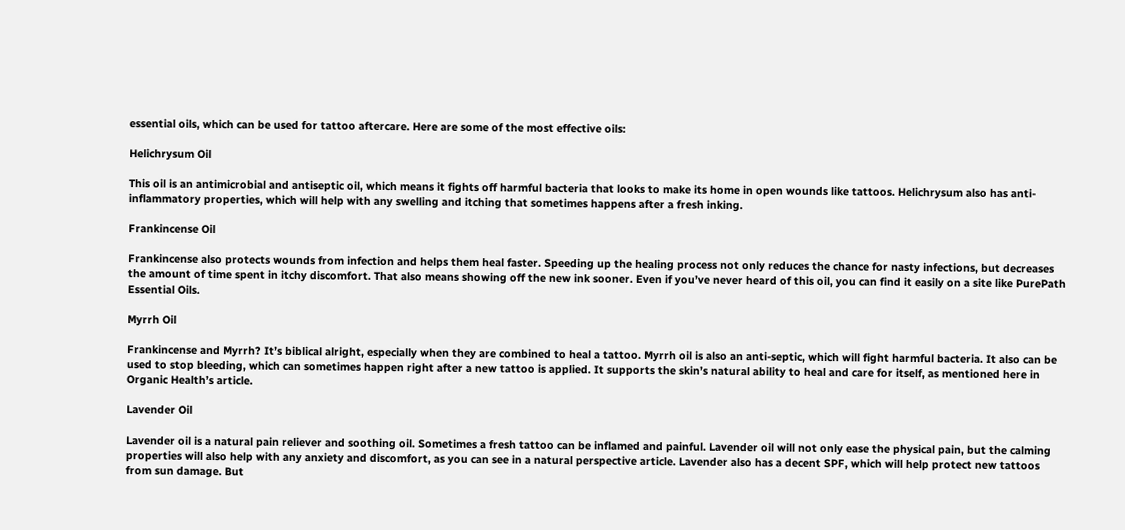essential oils, which can be used for tattoo aftercare. Here are some of the most effective oils:

Helichrysum Oil

This oil is an antimicrobial and antiseptic oil, which means it fights off harmful bacteria that looks to make its home in open wounds like tattoos. Helichrysum also has anti-inflammatory properties, which will help with any swelling and itching that sometimes happens after a fresh inking.

Frankincense Oil

Frankincense also protects wounds from infection and helps them heal faster. Speeding up the healing process not only reduces the chance for nasty infections, but decreases the amount of time spent in itchy discomfort. That also means showing off the new ink sooner. Even if you’ve never heard of this oil, you can find it easily on a site like PurePath Essential Oils.

Myrrh Oil

Frankincense and Myrrh? It’s biblical alright, especially when they are combined to heal a tattoo. Myrrh oil is also an anti-septic, which will fight harmful bacteria. It also can be used to stop bleeding, which can sometimes happen right after a new tattoo is applied. It supports the skin’s natural ability to heal and care for itself, as mentioned here in Organic Health’s article.

Lavender Oil

Lavender oil is a natural pain reliever and soothing oil. Sometimes a fresh tattoo can be inflamed and painful. Lavender oil will not only ease the physical pain, but the calming properties will also help with any anxiety and discomfort, as you can see in a natural perspective article. Lavender also has a decent SPF, which will help protect new tattoos from sun damage. But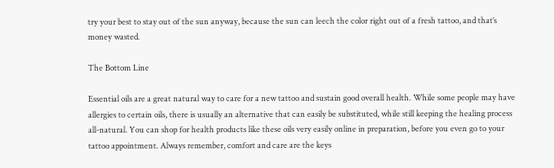try your best to stay out of the sun anyway, because the sun can leech the color right out of a fresh tattoo, and that’s money wasted.

The Bottom Line

Essential oils are a great natural way to care for a new tattoo and sustain good overall health. While some people may have allergies to certain oils, there is usually an alternative that can easily be substituted, while still keeping the healing process all-natural. You can shop for health products like these oils very easily online in preparation, before you even go to your tattoo appointment. Always remember, comfort and care are the keys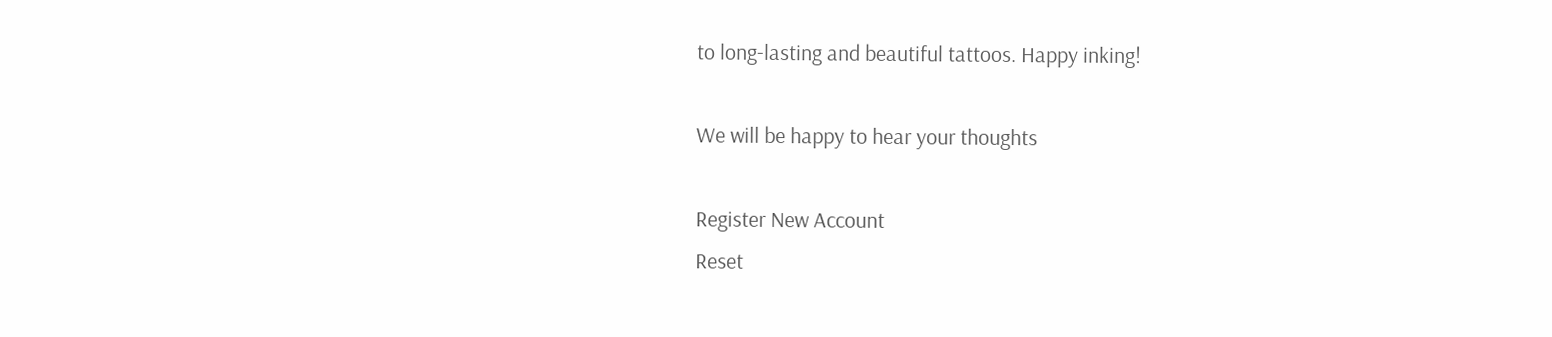to long-lasting and beautiful tattoos. Happy inking!

We will be happy to hear your thoughts

Register New Account
Reset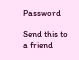Password

Send this to a friend